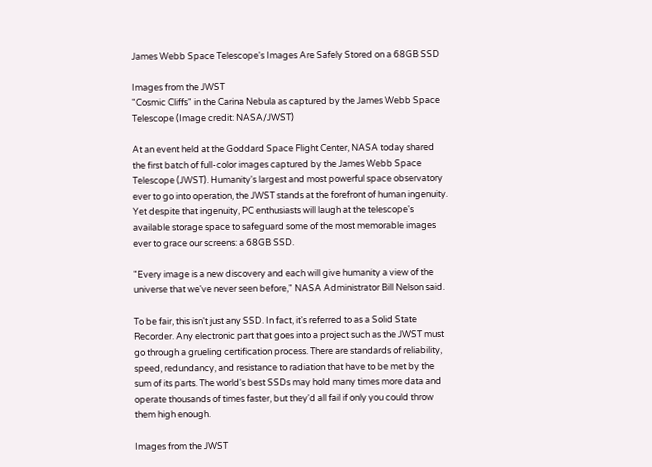James Webb Space Telescope's Images Are Safely Stored on a 68GB SSD

Images from the JWST
"Cosmic Cliffs" in the Carina Nebula as captured by the James Webb Space Telescope (Image credit: NASA/JWST)

At an event held at the Goddard Space Flight Center, NASA today shared the first batch of full-color images captured by the James Webb Space Telescope (JWST). Humanity's largest and most powerful space observatory ever to go into operation, the JWST stands at the forefront of human ingenuity. Yet despite that ingenuity, PC enthusiasts will laugh at the telescope's available storage space to safeguard some of the most memorable images ever to grace our screens: a 68GB SSD.

"Every image is a new discovery and each will give humanity a view of the universe that we've never seen before," NASA Administrator Bill Nelson said.

To be fair, this isn't just any SSD. In fact, it's referred to as a Solid State Recorder. Any electronic part that goes into a project such as the JWST must go through a grueling certification process. There are standards of reliability, speed, redundancy, and resistance to radiation that have to be met by the sum of its parts. The world's best SSDs may hold many times more data and operate thousands of times faster, but they'd all fail if only you could throw them high enough.

Images from the JWST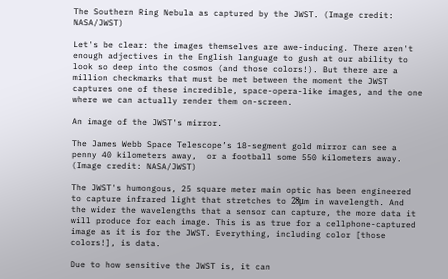The Southern Ring Nebula as captured by the JWST. (Image credit: NASA/JWST)

Let's be clear: the images themselves are awe-inducing. There aren't enough adjectives in the English language to gush at our ability to look so deep into the cosmos (and those colors!). But there are a million checkmarks that must be met between the moment the JWST captures one of these incredible, space-opera-like images, and the one where we can actually render them on-screen.

An image of the JWST's mirror.

The James Webb Space Telescope’s 18-segment gold mirror can see a penny 40 kilometers away,  or a football some 550 kilometers away. (Image credit: NASA/JWST)

The JWST's humongous, 25 square meter main optic has been engineered to capture infrared light that stretches to 28μm in wavelength. And the wider the wavelengths that a sensor can capture, the more data it will produce for each image. This is as true for a cellphone-captured image as it is for the JWST. Everything, including color [those colors!], is data.

Due to how sensitive the JWST is, it can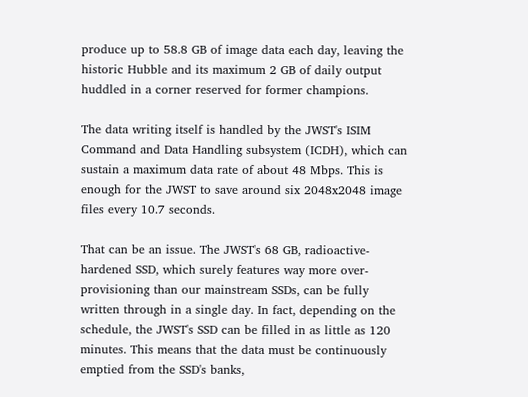produce up to 58.8 GB of image data each day, leaving the historic Hubble and its maximum 2 GB of daily output huddled in a corner reserved for former champions.

The data writing itself is handled by the JWST's ISIM Command and Data Handling subsystem (ICDH), which can sustain a maximum data rate of about 48 Mbps. This is enough for the JWST to save around six 2048x2048 image files every 10.7 seconds.

That can be an issue. The JWST's 68 GB, radioactive-hardened SSD, which surely features way more over-provisioning than our mainstream SSDs, can be fully written through in a single day. In fact, depending on the schedule, the JWST's SSD can be filled in as little as 120 minutes. This means that the data must be continuously emptied from the SSD's banks,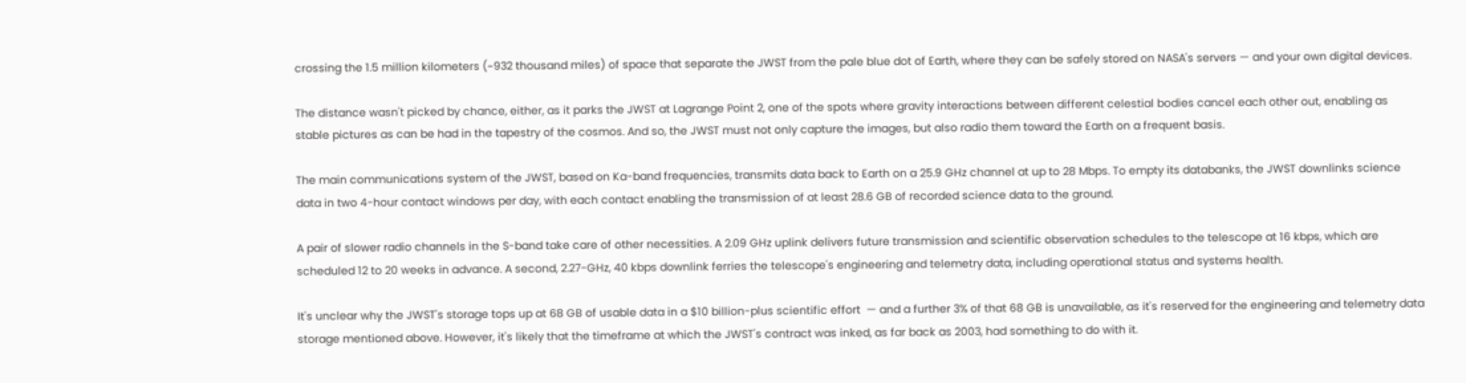crossing the 1.5 million kilometers (~932 thousand miles) of space that separate the JWST from the pale blue dot of Earth, where they can be safely stored on NASA's servers — and your own digital devices.

The distance wasn't picked by chance, either, as it parks the JWST at Lagrange Point 2, one of the spots where gravity interactions between different celestial bodies cancel each other out, enabling as stable pictures as can be had in the tapestry of the cosmos. And so, the JWST must not only capture the images, but also radio them toward the Earth on a frequent basis.

The main communications system of the JWST, based on Ka-band frequencies, transmits data back to Earth on a 25.9 GHz channel at up to 28 Mbps. To empty its databanks, the JWST downlinks science data in two 4-hour contact windows per day, with each contact enabling the transmission of at least 28.6 GB of recorded science data to the ground.

A pair of slower radio channels in the S-band take care of other necessities. A 2.09 GHz uplink delivers future transmission and scientific observation schedules to the telescope at 16 kbps, which are scheduled 12 to 20 weeks in advance. A second, 2.27-GHz, 40 kbps downlink ferries the telescope's engineering and telemetry data, including operational status and systems health.

It's unclear why the JWST's storage tops up at 68 GB of usable data in a $10 billion-plus scientific effort  — and a further 3% of that 68 GB is unavailable, as it's reserved for the engineering and telemetry data storage mentioned above. However, it's likely that the timeframe at which the JWST's contract was inked, as far back as 2003, had something to do with it.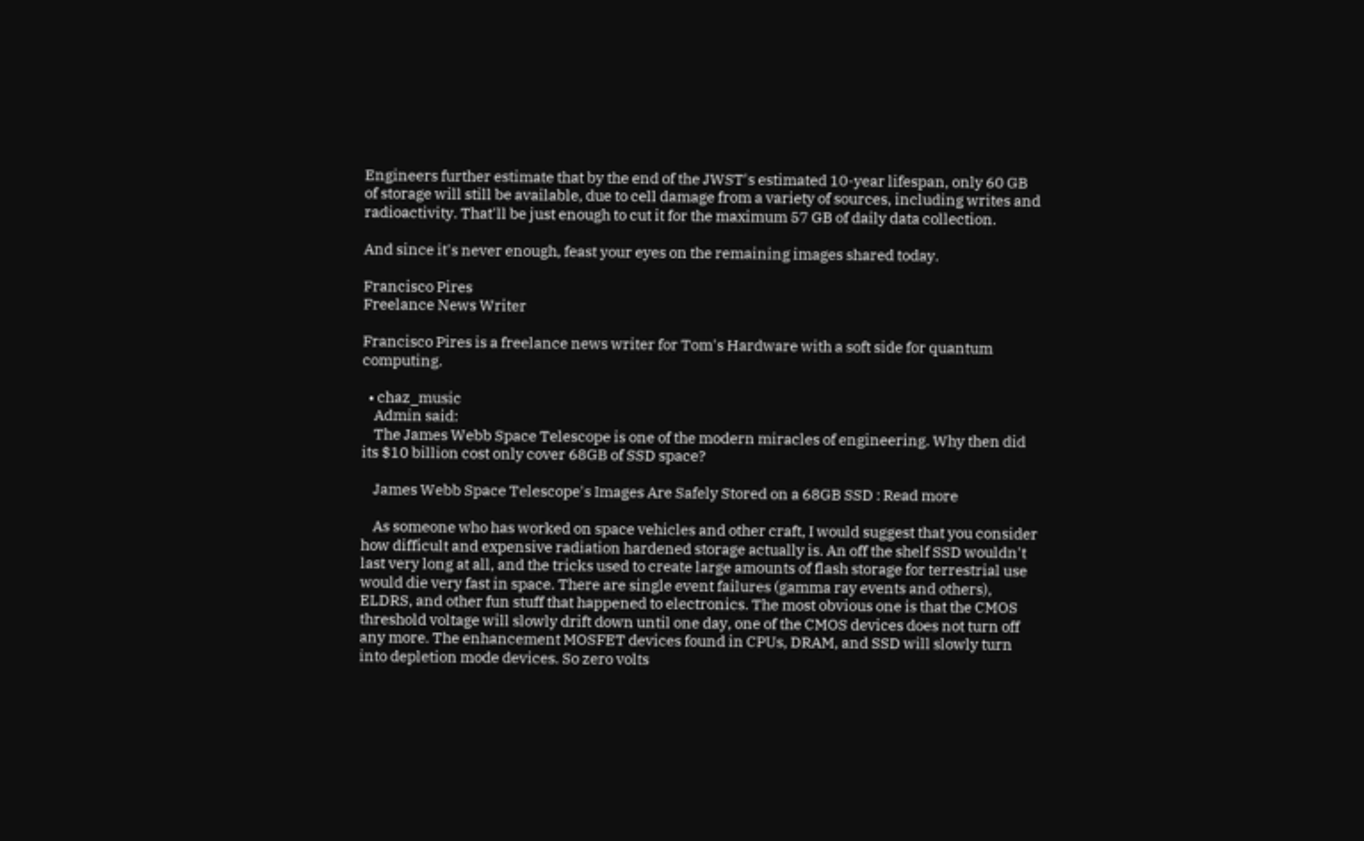Engineers further estimate that by the end of the JWST's estimated 10-year lifespan, only 60 GB of storage will still be available, due to cell damage from a variety of sources, including writes and radioactivity. That'll be just enough to cut it for the maximum 57 GB of daily data collection.

And since it's never enough, feast your eyes on the remaining images shared today.

Francisco Pires
Freelance News Writer

Francisco Pires is a freelance news writer for Tom's Hardware with a soft side for quantum computing.

  • chaz_music
    Admin said:
    The James Webb Space Telescope is one of the modern miracles of engineering. Why then did its $10 billion cost only cover 68GB of SSD space?

    James Webb Space Telescope's Images Are Safely Stored on a 68GB SSD : Read more

    As someone who has worked on space vehicles and other craft, I would suggest that you consider how difficult and expensive radiation hardened storage actually is. An off the shelf SSD wouldn't last very long at all, and the tricks used to create large amounts of flash storage for terrestrial use would die very fast in space. There are single event failures (gamma ray events and others), ELDRS, and other fun stuff that happened to electronics. The most obvious one is that the CMOS threshold voltage will slowly drift down until one day, one of the CMOS devices does not turn off any more. The enhancement MOSFET devices found in CPUs, DRAM, and SSD will slowly turn into depletion mode devices. So zero volts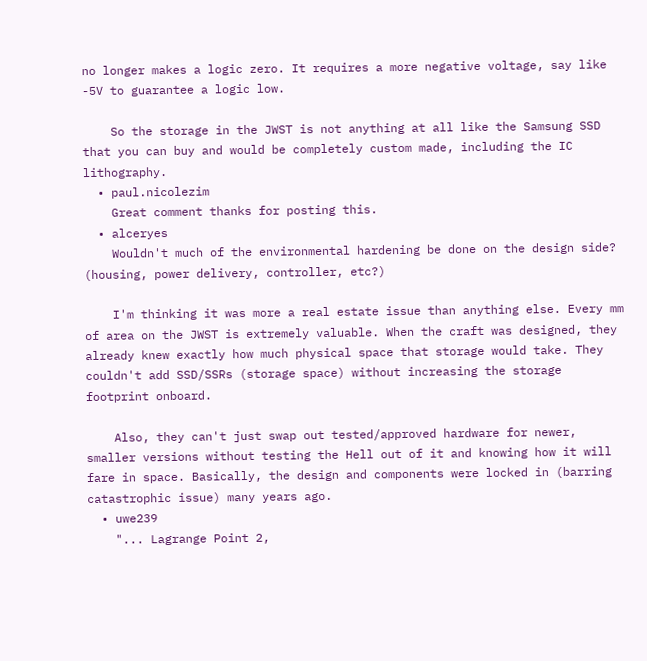no longer makes a logic zero. It requires a more negative voltage, say like -5V to guarantee a logic low.

    So the storage in the JWST is not anything at all like the Samsung SSD that you can buy and would be completely custom made, including the IC lithography.
  • paul.nicolezim
    Great comment thanks for posting this.
  • alceryes
    Wouldn't much of the environmental hardening be done on the design side? (housing, power delivery, controller, etc?)

    I'm thinking it was more a real estate issue than anything else. Every mm of area on the JWST is extremely valuable. When the craft was designed, they already knew exactly how much physical space that storage would take. They couldn't add SSD/SSRs (storage space) without increasing the storage footprint onboard.

    Also, they can't just swap out tested/approved hardware for newer, smaller versions without testing the Hell out of it and knowing how it will fare in space. Basically, the design and components were locked in (barring catastrophic issue) many years ago.
  • uwe239
    "... Lagrange Point 2,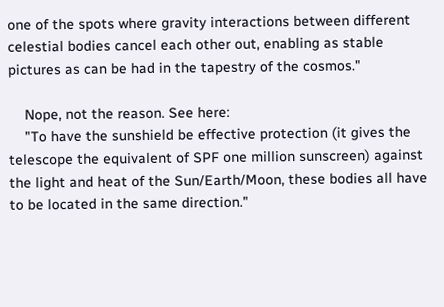one of the spots where gravity interactions between different celestial bodies cancel each other out, enabling as stable pictures as can be had in the tapestry of the cosmos."

    Nope, not the reason. See here:
    "To have the sunshield be effective protection (it gives the telescope the equivalent of SPF one million sunscreen) against the light and heat of the Sun/Earth/Moon, these bodies all have to be located in the same direction."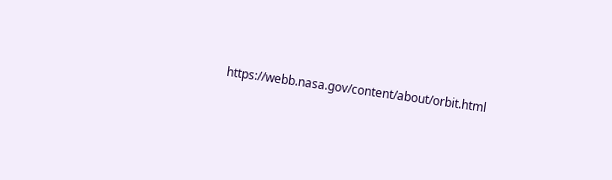https://webb.nasa.gov/content/about/orbit.html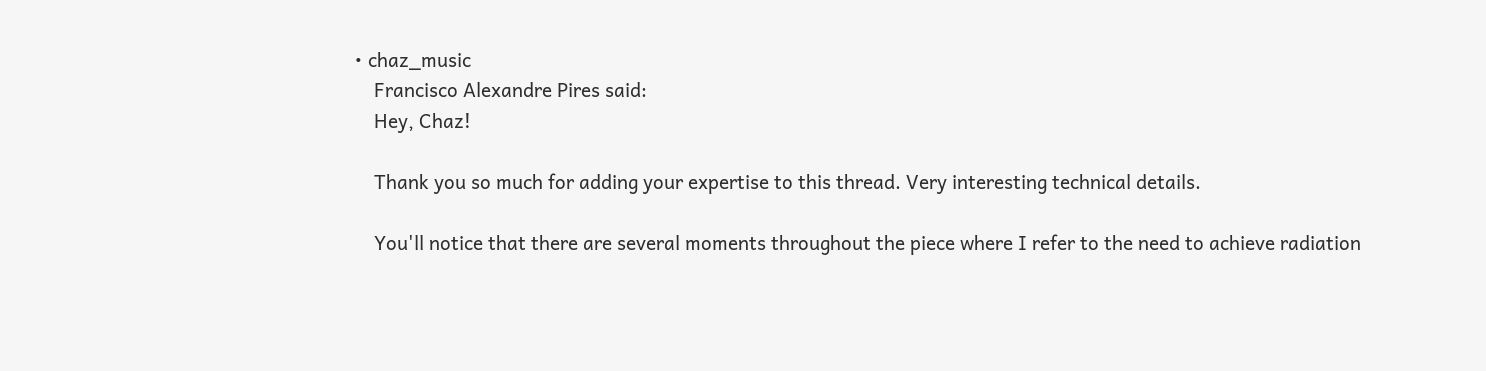• chaz_music
    Francisco Alexandre Pires said:
    Hey, Chaz!

    Thank you so much for adding your expertise to this thread. Very interesting technical details.

    You'll notice that there are several moments throughout the piece where I refer to the need to achieve radiation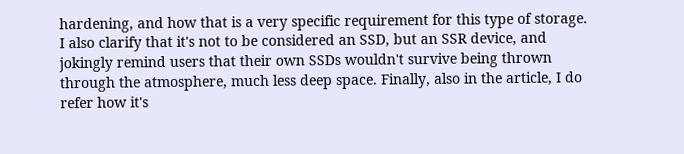hardening, and how that is a very specific requirement for this type of storage. I also clarify that it's not to be considered an SSD, but an SSR device, and jokingly remind users that their own SSDs wouldn't survive being thrown through the atmosphere, much less deep space. Finally, also in the article, I do refer how it's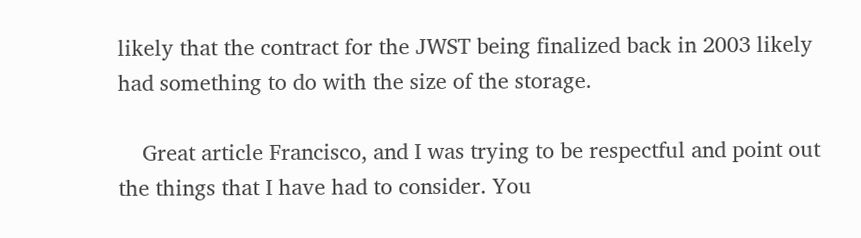likely that the contract for the JWST being finalized back in 2003 likely had something to do with the size of the storage.

    Great article Francisco, and I was trying to be respectful and point out the things that I have had to consider. You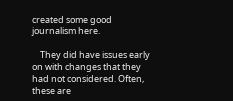created some good journalism here.

    They did have issues early on with changes that they had not considered. Often, these are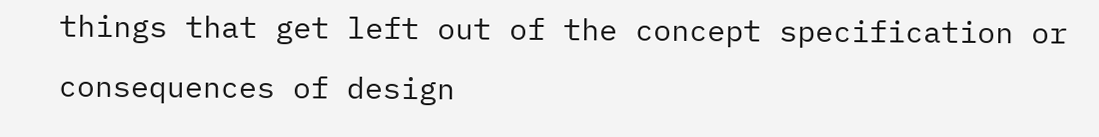things that get left out of the concept specification or consequences of design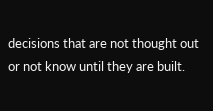decisions that are not thought out or not know until they are built.